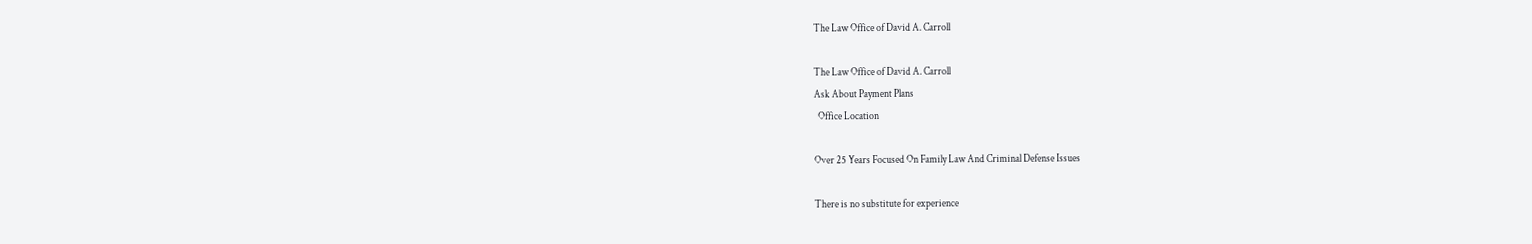The Law Office of David A. Carroll

The Law Office of David A. Carroll
Ask About Payment Plans
  Office Location

Over 25 Years Focused On Family Law And Criminal Defense Issues

There is no substitute for experience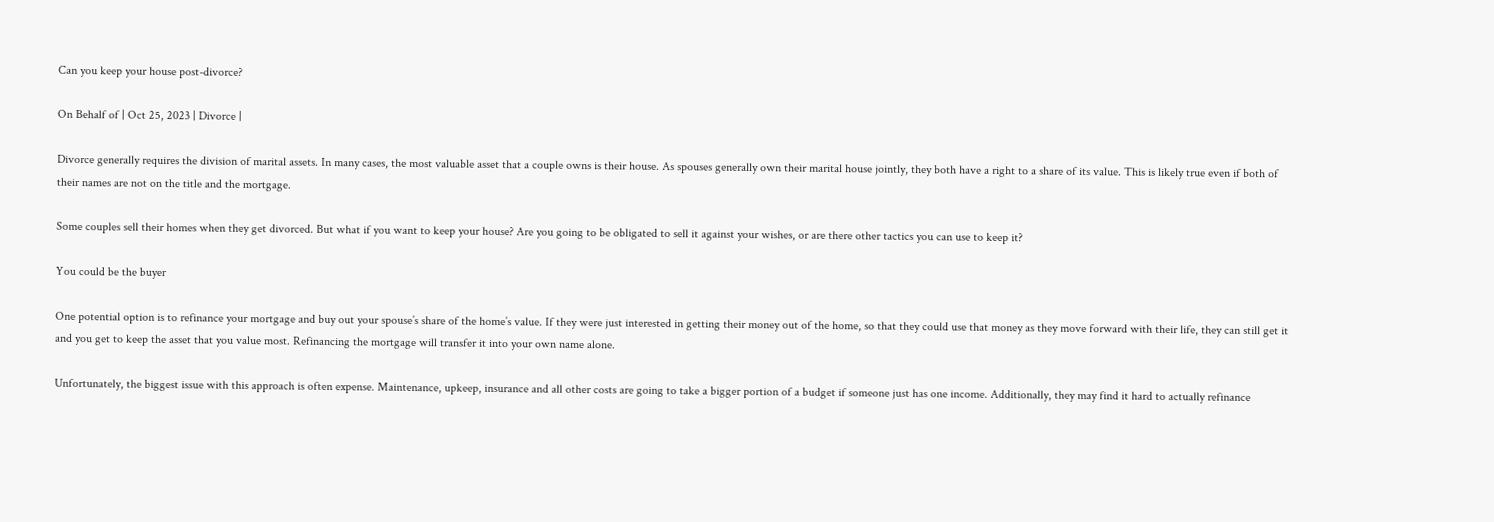Can you keep your house post-divorce?

On Behalf of | Oct 25, 2023 | Divorce |

Divorce generally requires the division of marital assets. In many cases, the most valuable asset that a couple owns is their house. As spouses generally own their marital house jointly, they both have a right to a share of its value. This is likely true even if both of their names are not on the title and the mortgage.

Some couples sell their homes when they get divorced. But what if you want to keep your house? Are you going to be obligated to sell it against your wishes, or are there other tactics you can use to keep it?

You could be the buyer

One potential option is to refinance your mortgage and buy out your spouse’s share of the home’s value. If they were just interested in getting their money out of the home, so that they could use that money as they move forward with their life, they can still get it and you get to keep the asset that you value most. Refinancing the mortgage will transfer it into your own name alone.

Unfortunately, the biggest issue with this approach is often expense. Maintenance, upkeep, insurance and all other costs are going to take a bigger portion of a budget if someone just has one income. Additionally, they may find it hard to actually refinance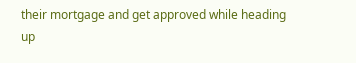their mortgage and get approved while heading up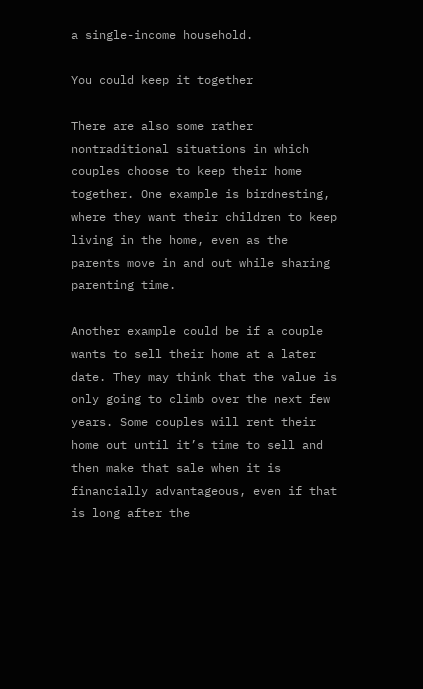a single-income household.

You could keep it together

There are also some rather nontraditional situations in which couples choose to keep their home together. One example is birdnesting, where they want their children to keep living in the home, even as the parents move in and out while sharing parenting time.

Another example could be if a couple wants to sell their home at a later date. They may think that the value is only going to climb over the next few years. Some couples will rent their home out until it’s time to sell and then make that sale when it is financially advantageous, even if that is long after the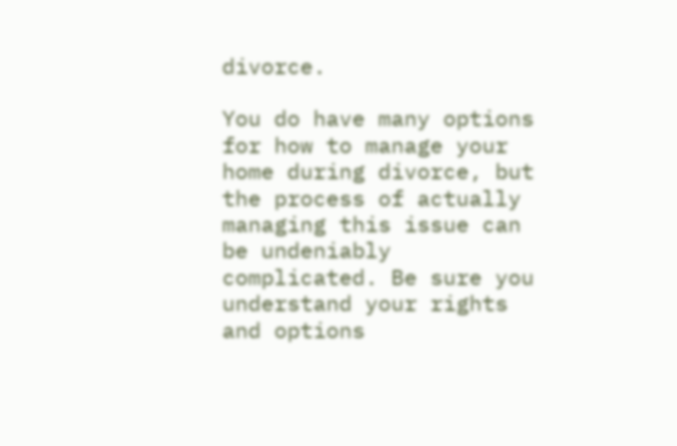divorce.

You do have many options for how to manage your home during divorce, but the process of actually managing this issue can be undeniably complicated. Be sure you understand your rights and options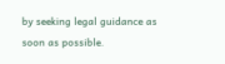by seeking legal guidance as soon as possible.